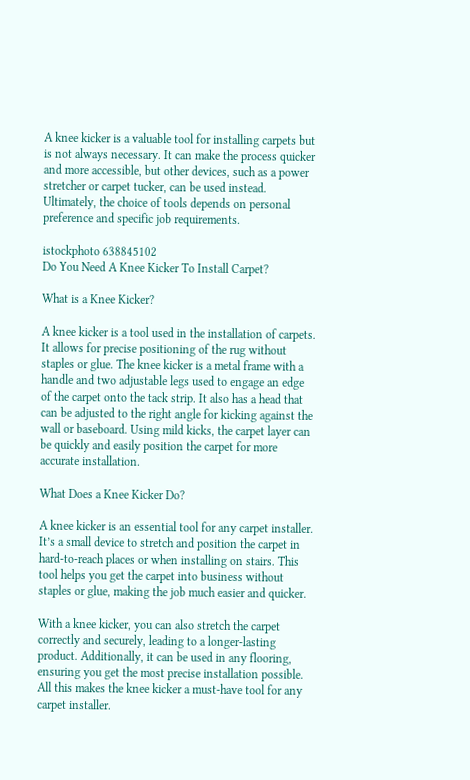A knee kicker is a valuable tool for installing carpets but is not always necessary. It can make the process quicker and more accessible, but other devices, such as a power stretcher or carpet tucker, can be used instead. Ultimately, the choice of tools depends on personal preference and specific job requirements.

istockphoto 638845102
Do You Need A Knee Kicker To Install Carpet?

What is a Knee Kicker?

A knee kicker is a tool used in the installation of carpets. It allows for precise positioning of the rug without staples or glue. The knee kicker is a metal frame with a handle and two adjustable legs used to engage an edge of the carpet onto the tack strip. It also has a head that can be adjusted to the right angle for kicking against the wall or baseboard. Using mild kicks, the carpet layer can be quickly and easily position the carpet for more accurate installation.

What Does a Knee Kicker Do?

A knee kicker is an essential tool for any carpet installer. It’s a small device to stretch and position the carpet in hard-to-reach places or when installing on stairs. This tool helps you get the carpet into business without staples or glue, making the job much easier and quicker.

With a knee kicker, you can also stretch the carpet correctly and securely, leading to a longer-lasting product. Additionally, it can be used in any flooring, ensuring you get the most precise installation possible. All this makes the knee kicker a must-have tool for any carpet installer.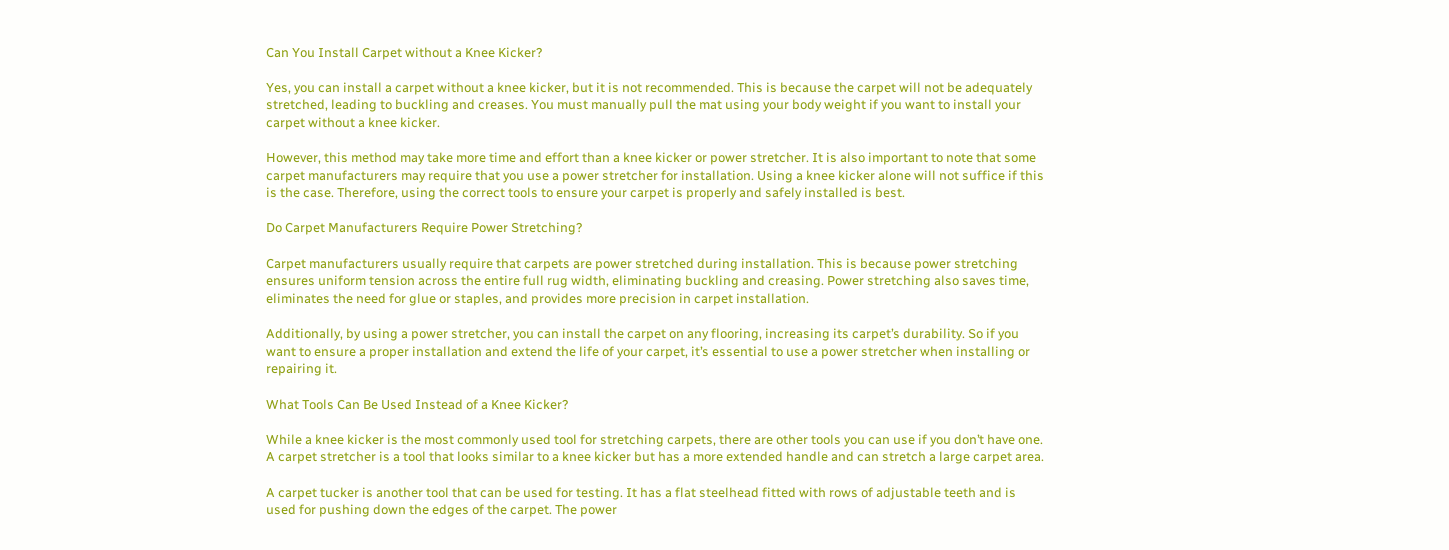Can You Install Carpet without a Knee Kicker?

Yes, you can install a carpet without a knee kicker, but it is not recommended. This is because the carpet will not be adequately stretched, leading to buckling and creases. You must manually pull the mat using your body weight if you want to install your carpet without a knee kicker.

However, this method may take more time and effort than a knee kicker or power stretcher. It is also important to note that some carpet manufacturers may require that you use a power stretcher for installation. Using a knee kicker alone will not suffice if this is the case. Therefore, using the correct tools to ensure your carpet is properly and safely installed is best.

Do Carpet Manufacturers Require Power Stretching?

Carpet manufacturers usually require that carpets are power stretched during installation. This is because power stretching ensures uniform tension across the entire full rug width, eliminating buckling and creasing. Power stretching also saves time, eliminates the need for glue or staples, and provides more precision in carpet installation.

Additionally, by using a power stretcher, you can install the carpet on any flooring, increasing its carpet’s durability. So if you want to ensure a proper installation and extend the life of your carpet, it’s essential to use a power stretcher when installing or repairing it.

What Tools Can Be Used Instead of a Knee Kicker?

While a knee kicker is the most commonly used tool for stretching carpets, there are other tools you can use if you don’t have one. A carpet stretcher is a tool that looks similar to a knee kicker but has a more extended handle and can stretch a large carpet area.

A carpet tucker is another tool that can be used for testing. It has a flat steelhead fitted with rows of adjustable teeth and is used for pushing down the edges of the carpet. The power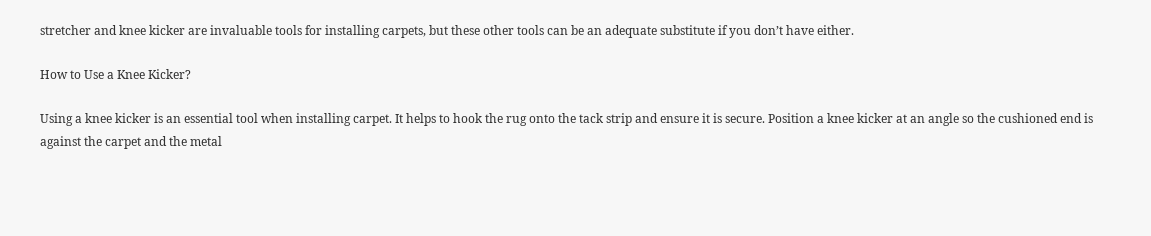stretcher and knee kicker are invaluable tools for installing carpets, but these other tools can be an adequate substitute if you don’t have either.

How to Use a Knee Kicker?

Using a knee kicker is an essential tool when installing carpet. It helps to hook the rug onto the tack strip and ensure it is secure. Position a knee kicker at an angle so the cushioned end is against the carpet and the metal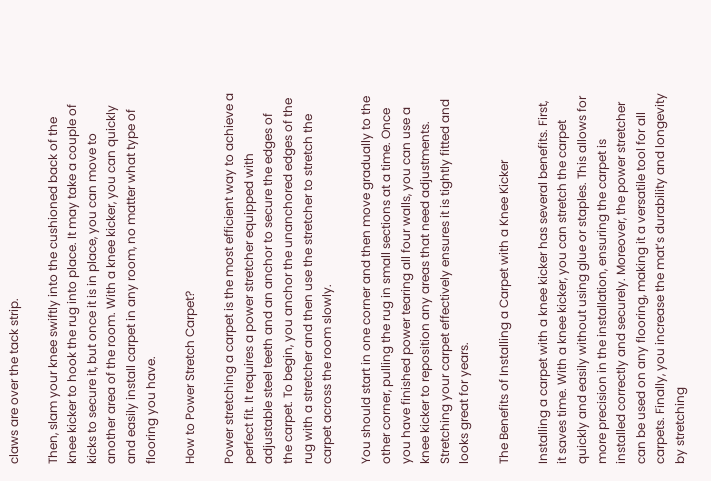claws are over the tack strip.

Then, slam your knee swiftly into the cushioned back of the knee kicker to hook the rug into place. It may take a couple of kicks to secure it, but once it is in place, you can move to another area of the room. With a knee kicker, you can quickly and easily install carpet in any room, no matter what type of flooring you have.

How to Power Stretch Carpet?

Power stretching a carpet is the most efficient way to achieve a perfect fit. It requires a power stretcher equipped with adjustable steel teeth and an anchor to secure the edges of the carpet. To begin, you anchor the unanchored edges of the rug with a stretcher and then use the stretcher to stretch the carpet across the room slowly.

You should start in one corner and then move gradually to the other corner, pulling the rug in small sections at a time. Once you have finished power tearing all four walls, you can use a knee kicker to reposition any areas that need adjustments. Stretching your carpet effectively ensures it is tightly fitted and looks great for years.

The Benefits of Installing a Carpet with a Knee Kicker

Installing a carpet with a knee kicker has several benefits. First, it saves time. With a knee kicker, you can stretch the carpet quickly and easily without using glue or staples. This allows for more precision in the installation, ensuring the carpet is installed correctly and securely. Moreover, the power stretcher can be used on any flooring, making it a versatile tool for all carpets. Finally, you increase the mat’s durability and longevity by stretching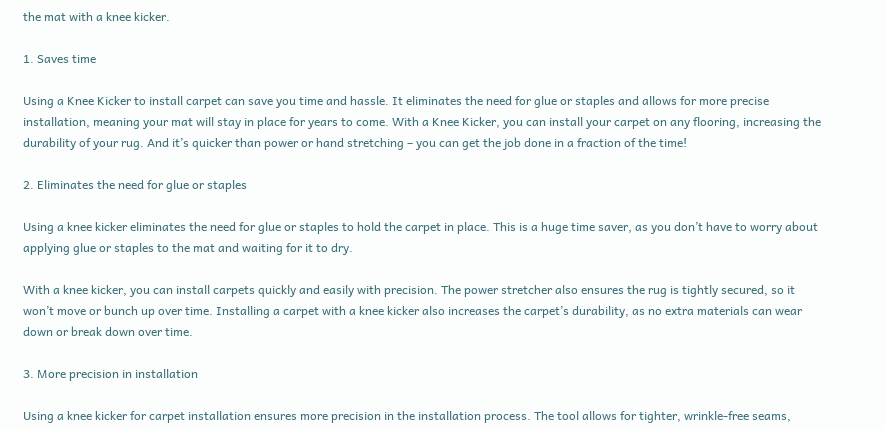the mat with a knee kicker.

1. Saves time

Using a Knee Kicker to install carpet can save you time and hassle. It eliminates the need for glue or staples and allows for more precise installation, meaning your mat will stay in place for years to come. With a Knee Kicker, you can install your carpet on any flooring, increasing the durability of your rug. And it’s quicker than power or hand stretching – you can get the job done in a fraction of the time!

2. Eliminates the need for glue or staples

Using a knee kicker eliminates the need for glue or staples to hold the carpet in place. This is a huge time saver, as you don’t have to worry about applying glue or staples to the mat and waiting for it to dry.

With a knee kicker, you can install carpets quickly and easily with precision. The power stretcher also ensures the rug is tightly secured, so it won’t move or bunch up over time. Installing a carpet with a knee kicker also increases the carpet’s durability, as no extra materials can wear down or break down over time.

3. More precision in installation

Using a knee kicker for carpet installation ensures more precision in the installation process. The tool allows for tighter, wrinkle-free seams,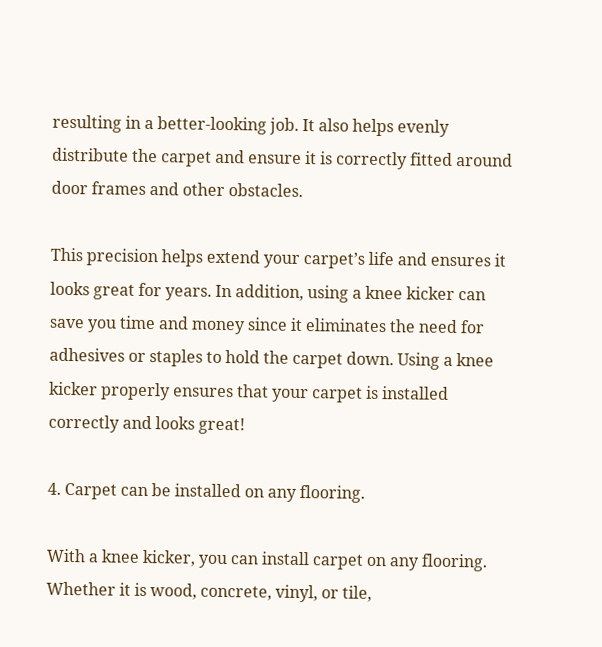resulting in a better-looking job. It also helps evenly distribute the carpet and ensure it is correctly fitted around door frames and other obstacles.

This precision helps extend your carpet’s life and ensures it looks great for years. In addition, using a knee kicker can save you time and money since it eliminates the need for adhesives or staples to hold the carpet down. Using a knee kicker properly ensures that your carpet is installed correctly and looks great!

4. Carpet can be installed on any flooring.

With a knee kicker, you can install carpet on any flooring. Whether it is wood, concrete, vinyl, or tile,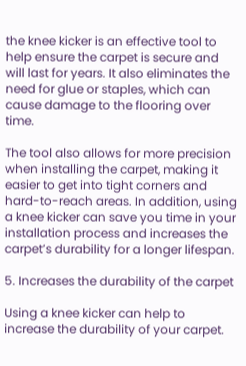the knee kicker is an effective tool to help ensure the carpet is secure and will last for years. It also eliminates the need for glue or staples, which can cause damage to the flooring over time.

The tool also allows for more precision when installing the carpet, making it easier to get into tight corners and hard-to-reach areas. In addition, using a knee kicker can save you time in your installation process and increases the carpet’s durability for a longer lifespan.

5. Increases the durability of the carpet

Using a knee kicker can help to increase the durability of your carpet.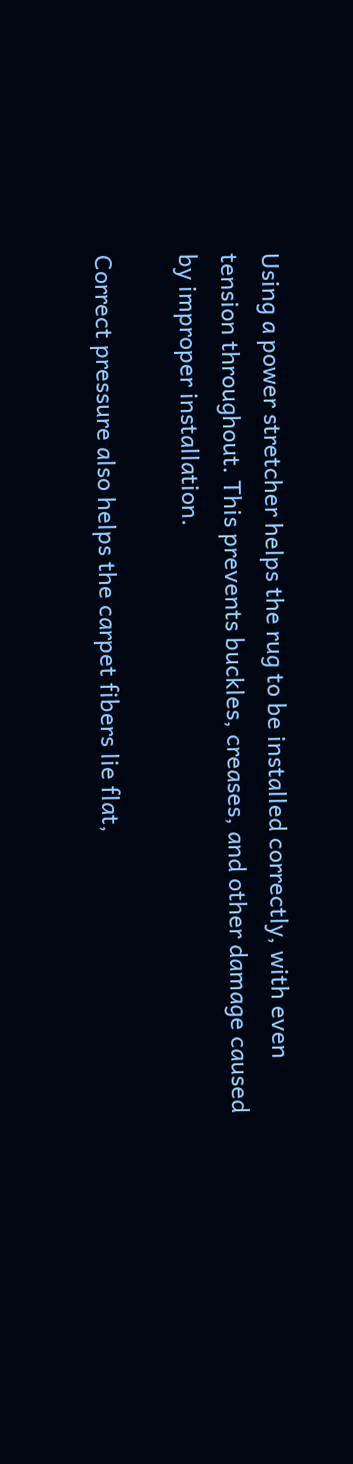Using a power stretcher helps the rug to be installed correctly, with even tension throughout. This prevents buckles, creases, and other damage caused by improper installation.

Correct pressure also helps the carpet fibers lie flat,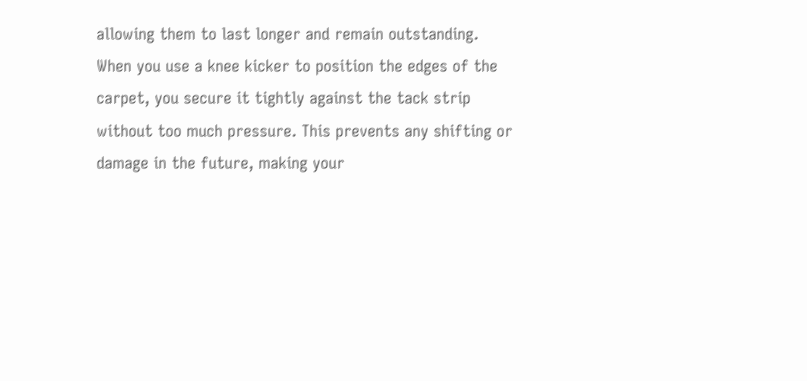allowing them to last longer and remain outstanding. When you use a knee kicker to position the edges of the carpet, you secure it tightly against the tack strip without too much pressure. This prevents any shifting or damage in the future, making your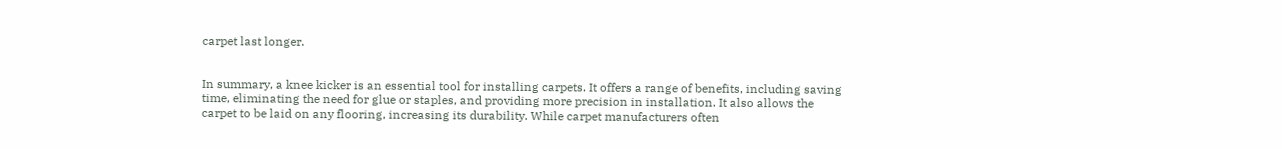carpet last longer.


In summary, a knee kicker is an essential tool for installing carpets. It offers a range of benefits, including saving time, eliminating the need for glue or staples, and providing more precision in installation. It also allows the carpet to be laid on any flooring, increasing its durability. While carpet manufacturers often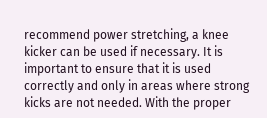recommend power stretching, a knee kicker can be used if necessary. It is important to ensure that it is used correctly and only in areas where strong kicks are not needed. With the proper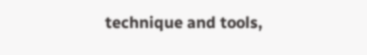technique and tools,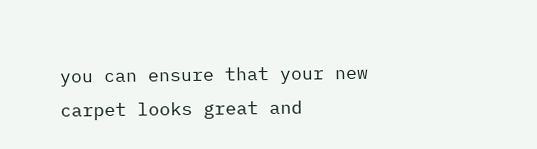you can ensure that your new carpet looks great and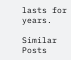lasts for years.

Similar Posts